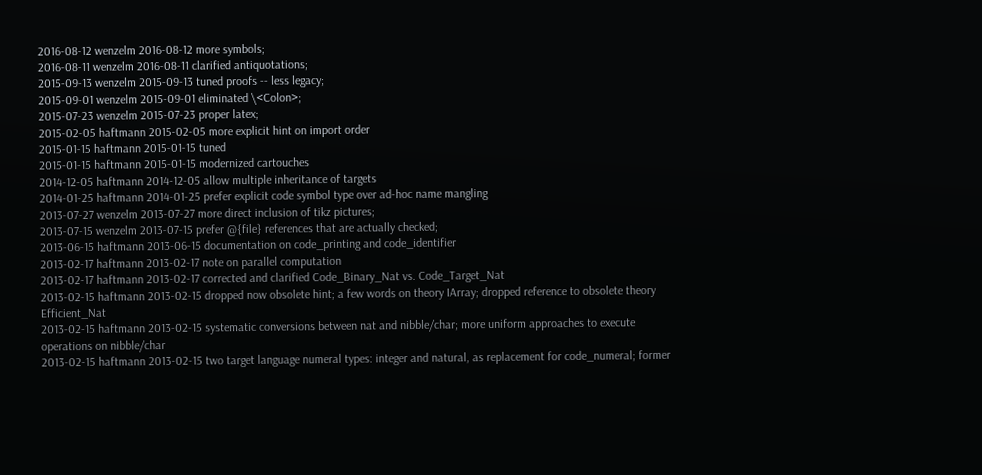2016-08-12 wenzelm 2016-08-12 more symbols;
2016-08-11 wenzelm 2016-08-11 clarified antiquotations;
2015-09-13 wenzelm 2015-09-13 tuned proofs -- less legacy;
2015-09-01 wenzelm 2015-09-01 eliminated \<Colon>;
2015-07-23 wenzelm 2015-07-23 proper latex;
2015-02-05 haftmann 2015-02-05 more explicit hint on import order
2015-01-15 haftmann 2015-01-15 tuned
2015-01-15 haftmann 2015-01-15 modernized cartouches
2014-12-05 haftmann 2014-12-05 allow multiple inheritance of targets
2014-01-25 haftmann 2014-01-25 prefer explicit code symbol type over ad-hoc name mangling
2013-07-27 wenzelm 2013-07-27 more direct inclusion of tikz pictures;
2013-07-15 wenzelm 2013-07-15 prefer @{file} references that are actually checked;
2013-06-15 haftmann 2013-06-15 documentation on code_printing and code_identifier
2013-02-17 haftmann 2013-02-17 note on parallel computation
2013-02-17 haftmann 2013-02-17 corrected and clarified Code_Binary_Nat vs. Code_Target_Nat
2013-02-15 haftmann 2013-02-15 dropped now obsolete hint; a few words on theory IArray; dropped reference to obsolete theory Efficient_Nat
2013-02-15 haftmann 2013-02-15 systematic conversions between nat and nibble/char; more uniform approaches to execute operations on nibble/char
2013-02-15 haftmann 2013-02-15 two target language numeral types: integer and natural, as replacement for code_numeral; former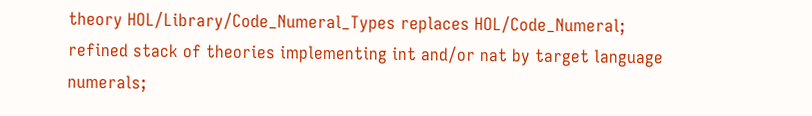theory HOL/Library/Code_Numeral_Types replaces HOL/Code_Numeral; refined stack of theories implementing int and/or nat by target language numerals;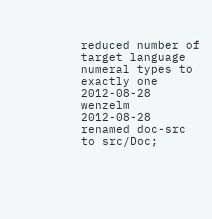reduced number of target language numeral types to exactly one
2012-08-28 wenzelm 2012-08-28 renamed doc-src to src/Doc;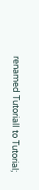renamed TutorialI to Tutorial;